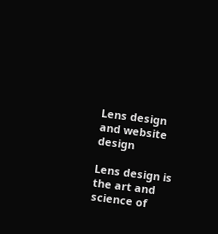Lens design and website design

Lens design is the art and science of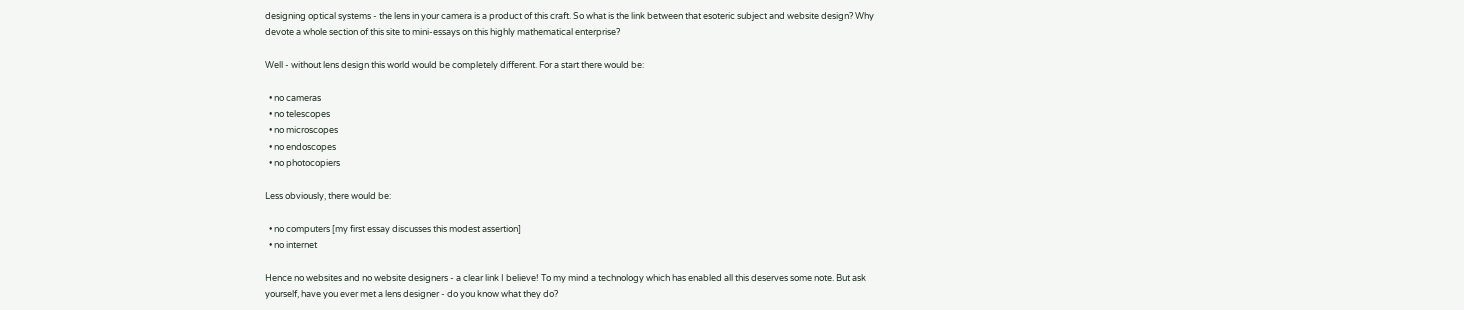designing optical systems - the lens in your camera is a product of this craft. So what is the link between that esoteric subject and website design? Why devote a whole section of this site to mini-essays on this highly mathematical enterprise?

Well - without lens design this world would be completely different. For a start there would be:

  • no cameras
  • no telescopes
  • no microscopes
  • no endoscopes
  • no photocopiers

Less obviously, there would be:

  • no computers [my first essay discusses this modest assertion]
  • no internet

Hence no websites and no website designers - a clear link I believe! To my mind a technology which has enabled all this deserves some note. But ask yourself, have you ever met a lens designer - do you know what they do?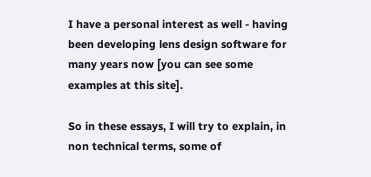I have a personal interest as well - having been developing lens design software for many years now [you can see some examples at this site].

So in these essays, I will try to explain, in non technical terms, some of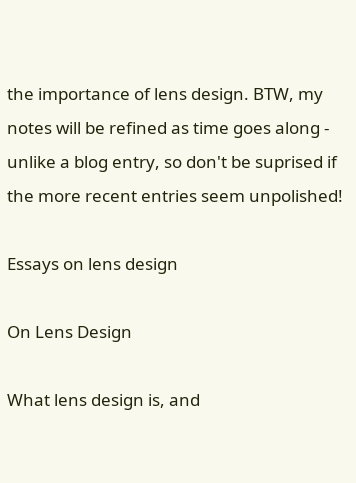the importance of lens design. BTW, my notes will be refined as time goes along - unlike a blog entry, so don't be suprised if the more recent entries seem unpolished!

Essays on lens design

On Lens Design

What lens design is, and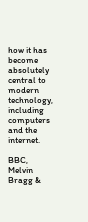how it has become absolutely central to modern technology, including computers and the internet.

BBC, Melvin Bragg &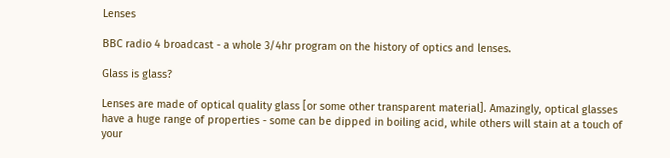Lenses

BBC radio 4 broadcast - a whole 3/4hr program on the history of optics and lenses.

Glass is glass?

Lenses are made of optical quality glass [or some other transparent material]. Amazingly, optical glasses have a huge range of properties - some can be dipped in boiling acid, while others will stain at a touch of your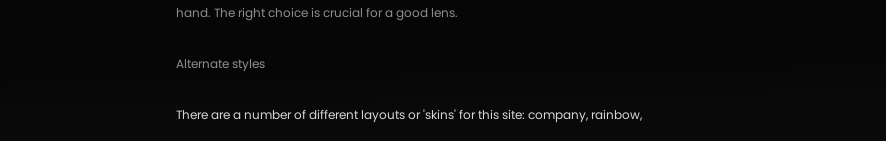hand. The right choice is crucial for a good lens.

Alternate styles

There are a number of different layouts or 'skins' for this site: company, rainbow,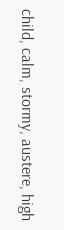child, calm, stormy, austere, high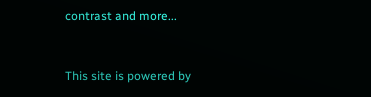contrast and more...


This site is powered by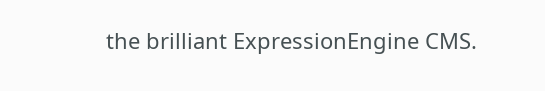the brilliant ExpressionEngine CMS.